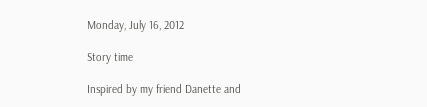Monday, July 16, 2012

Story time

Inspired by my friend Danette and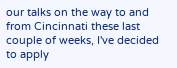our talks on the way to and from Cincinnati these last couple of weeks, I've decided to apply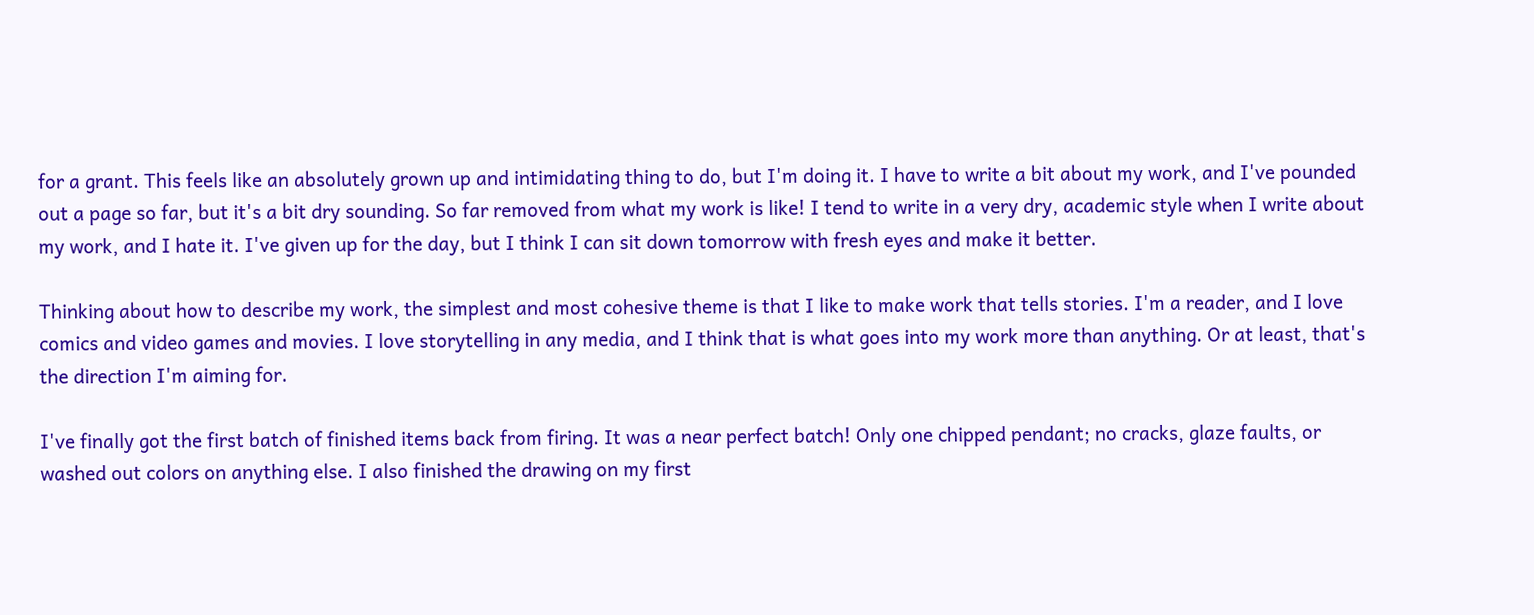for a grant. This feels like an absolutely grown up and intimidating thing to do, but I'm doing it. I have to write a bit about my work, and I've pounded out a page so far, but it's a bit dry sounding. So far removed from what my work is like! I tend to write in a very dry, academic style when I write about my work, and I hate it. I've given up for the day, but I think I can sit down tomorrow with fresh eyes and make it better.

Thinking about how to describe my work, the simplest and most cohesive theme is that I like to make work that tells stories. I'm a reader, and I love comics and video games and movies. I love storytelling in any media, and I think that is what goes into my work more than anything. Or at least, that's the direction I'm aiming for.

I've finally got the first batch of finished items back from firing. It was a near perfect batch! Only one chipped pendant; no cracks, glaze faults, or washed out colors on anything else. I also finished the drawing on my first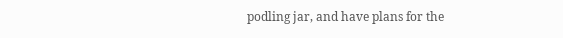podling jar, and have plans for the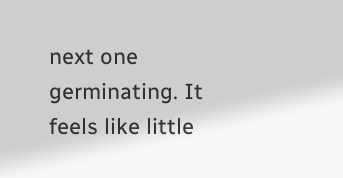next one germinating. It feels like little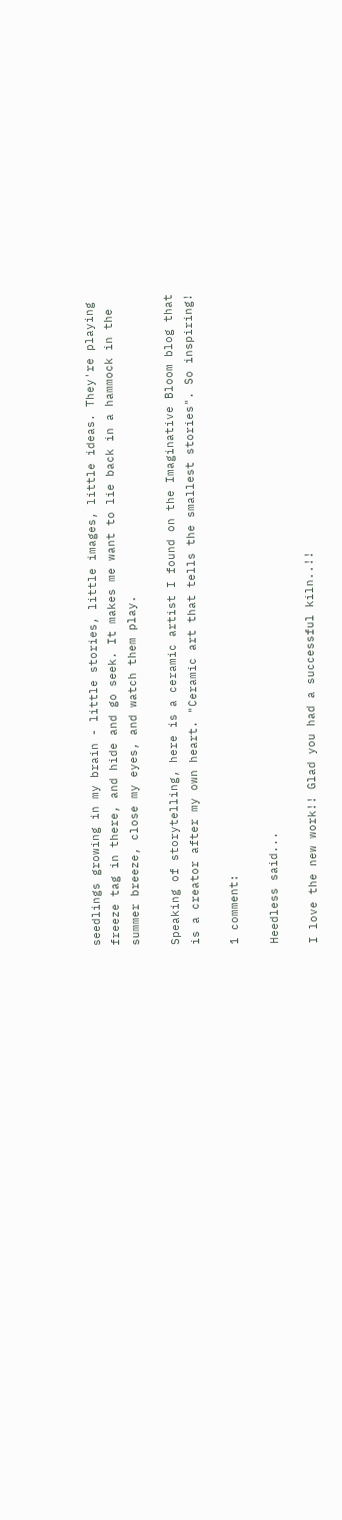seedlings growing in my brain - little stories, little images, little ideas. They're playing freeze tag in there, and hide and go seek. It makes me want to lie back in a hammock in the summer breeze, close my eyes, and watch them play.

Speaking of storytelling, here is a ceramic artist I found on the Imaginative Bloom blog that is a creator after my own heart. "Ceramic art that tells the smallest stories". So inspiring!

1 comment:

Heedless said...

I love the new work!! Glad you had a successful kiln..!!